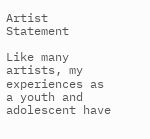Artist Statement

Like many artists, my experiences as a youth and adolescent have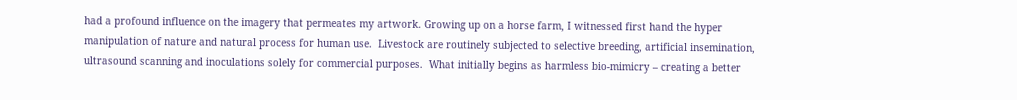had a profound influence on the imagery that permeates my artwork. Growing up on a horse farm, I witnessed first hand the hyper manipulation of nature and natural process for human use.  Livestock are routinely subjected to selective breeding, artificial insemination, ultrasound scanning and inoculations solely for commercial purposes.  What initially begins as harmless bio-mimicry – creating a better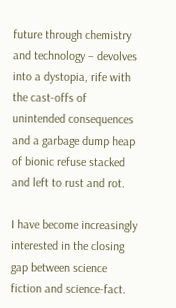future through chemistry and technology – devolves into a dystopia, rife with the cast-offs of unintended consequences and a garbage dump heap of bionic refuse stacked and left to rust and rot.

I have become increasingly interested in the closing gap between science fiction and science-fact.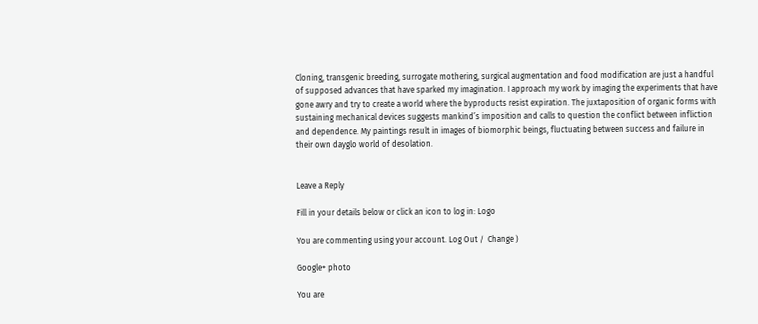Cloning, transgenic breeding, surrogate mothering, surgical augmentation and food modification are just a handful of supposed advances that have sparked my imagination. I approach my work by imaging the experiments that have gone awry and try to create a world where the byproducts resist expiration. The juxtaposition of organic forms with sustaining mechanical devices suggests mankind’s imposition and calls to question the conflict between infliction and dependence. My paintings result in images of biomorphic beings, fluctuating between success and failure in their own dayglo world of desolation.


Leave a Reply

Fill in your details below or click an icon to log in: Logo

You are commenting using your account. Log Out /  Change )

Google+ photo

You are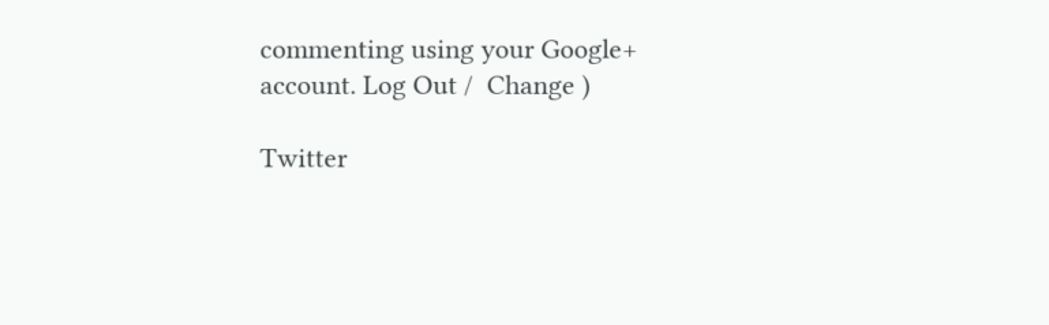commenting using your Google+ account. Log Out /  Change )

Twitter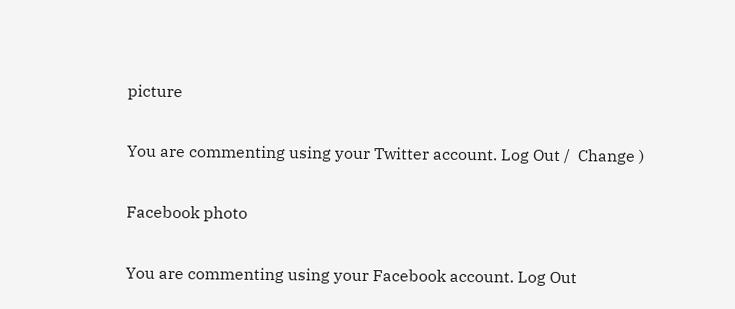picture

You are commenting using your Twitter account. Log Out /  Change )

Facebook photo

You are commenting using your Facebook account. Log Out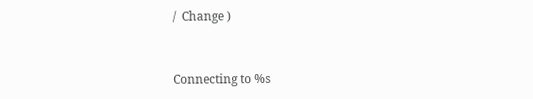/  Change )


Connecting to %s